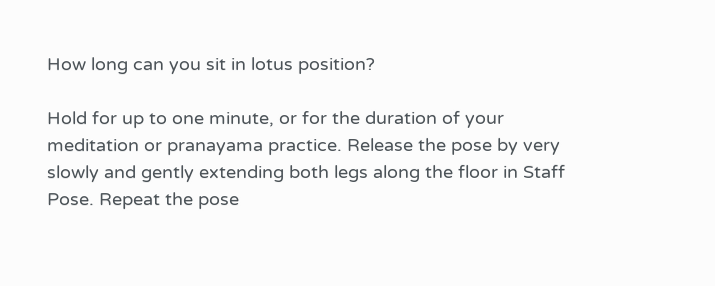How long can you sit in lotus position?

Hold for up to one minute, or for the duration of your meditation or pranayama practice. Release the pose by very slowly and gently extending both legs along the floor in Staff Pose. Repeat the pose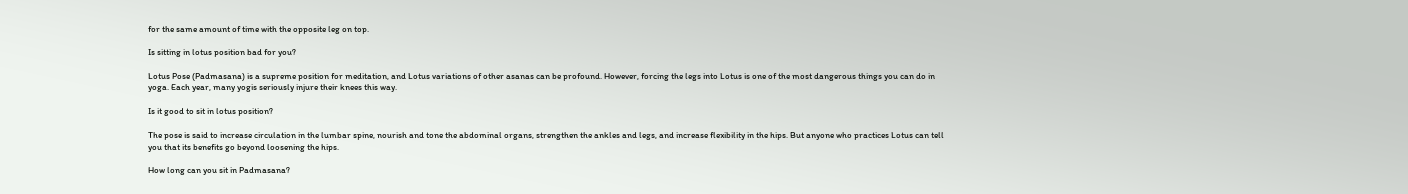for the same amount of time with the opposite leg on top.

Is sitting in lotus position bad for you?

Lotus Pose (Padmasana) is a supreme position for meditation, and Lotus variations of other asanas can be profound. However, forcing the legs into Lotus is one of the most dangerous things you can do in yoga. Each year, many yogis seriously injure their knees this way.

Is it good to sit in lotus position?

The pose is said to increase circulation in the lumbar spine, nourish and tone the abdominal organs, strengthen the ankles and legs, and increase flexibility in the hips. But anyone who practices Lotus can tell you that its benefits go beyond loosening the hips.

How long can you sit in Padmasana?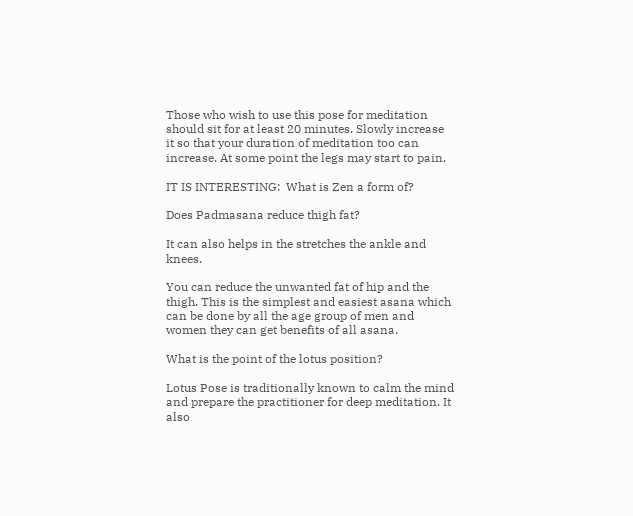Those who wish to use this pose for meditation should sit for at least 20 minutes. Slowly increase it so that your duration of meditation too can increase. At some point the legs may start to pain.

IT IS INTERESTING:  What is Zen a form of?

Does Padmasana reduce thigh fat?

It can also helps in the stretches the ankle and knees.

You can reduce the unwanted fat of hip and the thigh. This is the simplest and easiest asana which can be done by all the age group of men and women they can get benefits of all asana.

What is the point of the lotus position?

Lotus Pose is traditionally known to calm the mind and prepare the practitioner for deep meditation. It also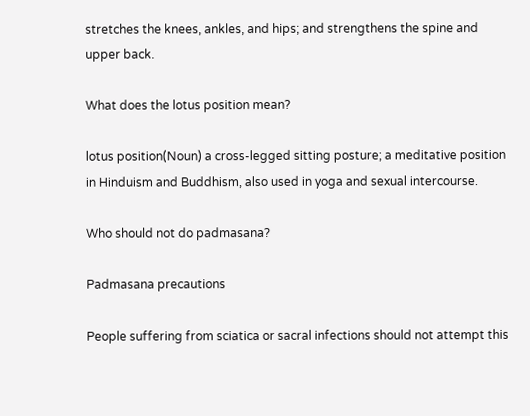stretches the knees, ankles, and hips; and strengthens the spine and upper back.

What does the lotus position mean?

lotus position(Noun) a cross-legged sitting posture; a meditative position in Hinduism and Buddhism, also used in yoga and sexual intercourse.

Who should not do padmasana?

Padmasana precautions

People suffering from sciatica or sacral infections should not attempt this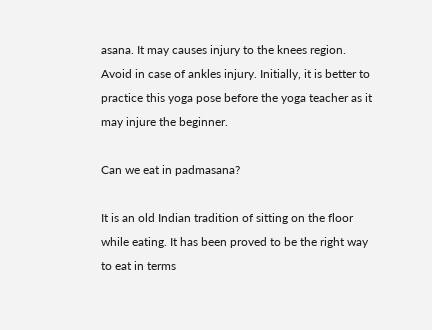asana. It may causes injury to the knees region. Avoid in case of ankles injury. Initially, it is better to practice this yoga pose before the yoga teacher as it may injure the beginner.

Can we eat in padmasana?

It is an old Indian tradition of sitting on the floor while eating. It has been proved to be the right way to eat in terms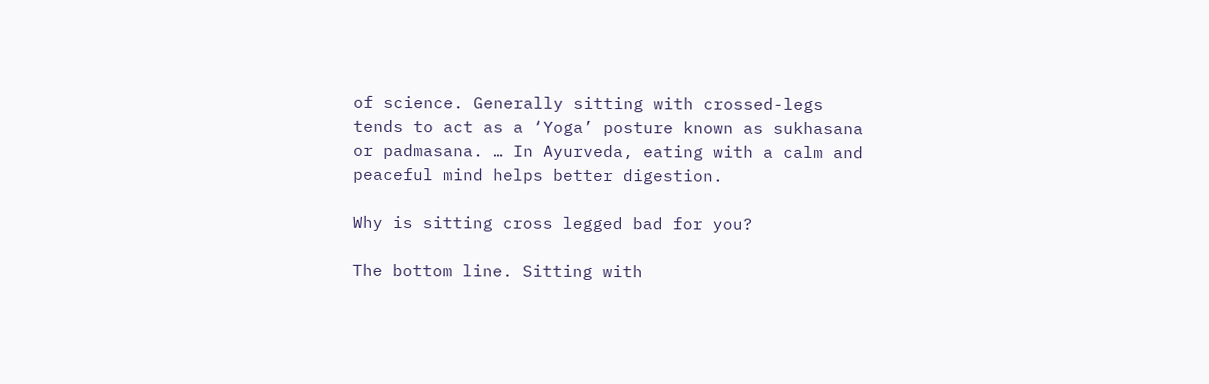of science. Generally sitting with crossed-legs tends to act as a ‘Yoga’ posture known as sukhasana or padmasana. … In Ayurveda, eating with a calm and peaceful mind helps better digestion.

Why is sitting cross legged bad for you?

The bottom line. Sitting with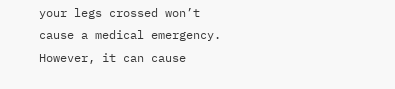your legs crossed won’t cause a medical emergency. However, it can cause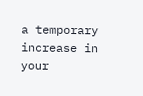a temporary increase in your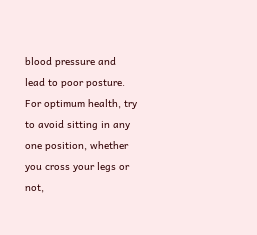blood pressure and lead to poor posture. For optimum health, try to avoid sitting in any one position, whether you cross your legs or not,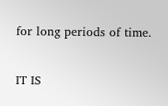for long periods of time.

IT IS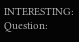INTERESTING:  Question: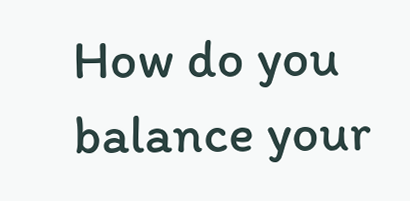How do you balance your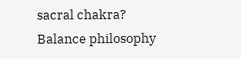sacral chakra?
Balance philosophy